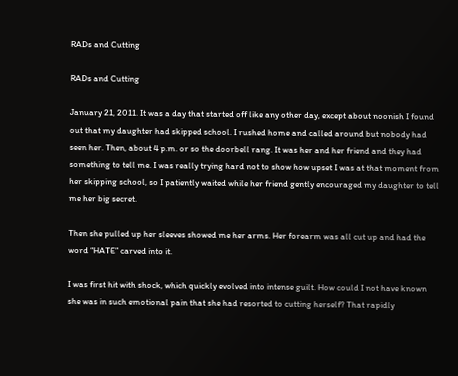RADs and Cutting

RADs and Cutting

January 21, 2011. It was a day that started off like any other day, except about noonish I found out that my daughter had skipped school. I rushed home and called around but nobody had seen her. Then, about 4 p.m. or so the doorbell rang. It was her and her friend and they had something to tell me. I was really trying hard not to show how upset I was at that moment from her skipping school, so I patiently waited while her friend gently encouraged my daughter to tell me her big secret.

Then she pulled up her sleeves showed me her arms. Her forearm was all cut up and had the word “HATE” carved into it.

I was first hit with shock, which quickly evolved into intense guilt. How could I not have known she was in such emotional pain that she had resorted to cutting herself? That rapidly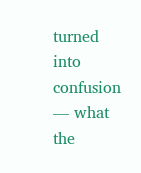turned into confusion — what the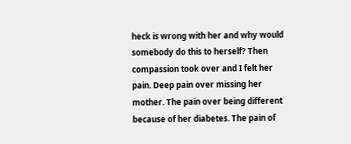heck is wrong with her and why would somebody do this to herself? Then compassion took over and I felt her pain. Deep pain over missing her mother. The pain over being different because of her diabetes. The pain of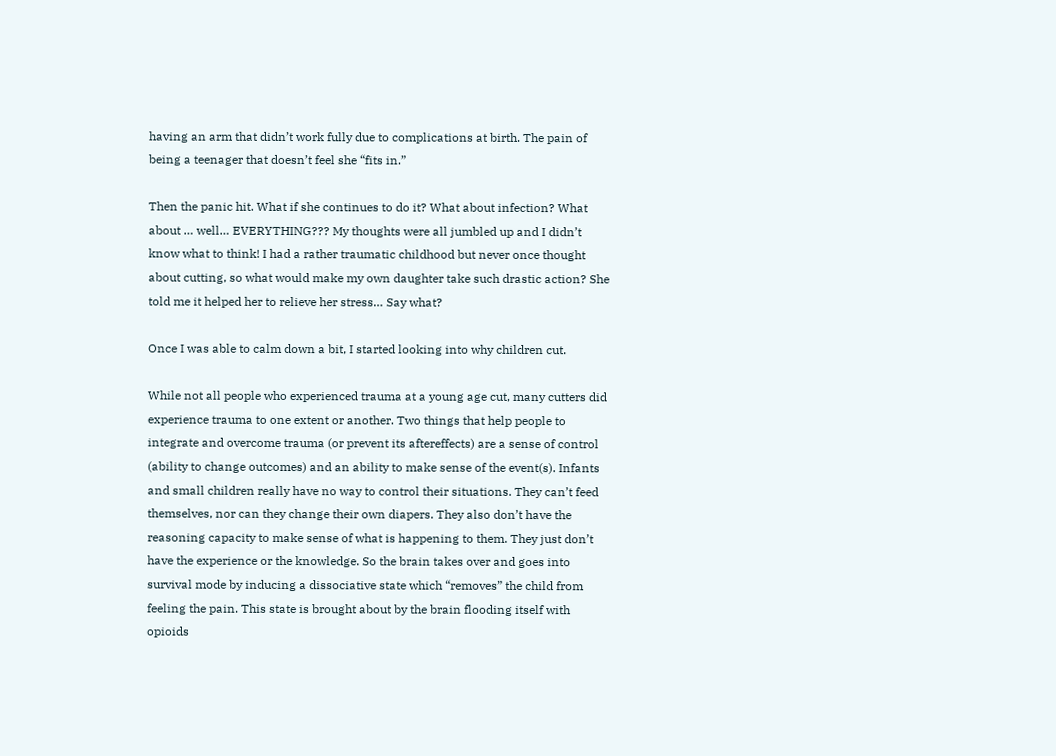having an arm that didn’t work fully due to complications at birth. The pain of being a teenager that doesn’t feel she “fits in.”

Then the panic hit. What if she continues to do it? What about infection? What about … well… EVERYTHING??? My thoughts were all jumbled up and I didn’t know what to think! I had a rather traumatic childhood but never once thought about cutting, so what would make my own daughter take such drastic action? She told me it helped her to relieve her stress… Say what?

Once I was able to calm down a bit, I started looking into why children cut.

While not all people who experienced trauma at a young age cut, many cutters did experience trauma to one extent or another. Two things that help people to integrate and overcome trauma (or prevent its aftereffects) are a sense of control (ability to change outcomes) and an ability to make sense of the event(s). Infants and small children really have no way to control their situations. They can’t feed themselves, nor can they change their own diapers. They also don’t have the reasoning capacity to make sense of what is happening to them. They just don’t have the experience or the knowledge. So the brain takes over and goes into survival mode by inducing a dissociative state which “removes” the child from feeling the pain. This state is brought about by the brain flooding itself with opioids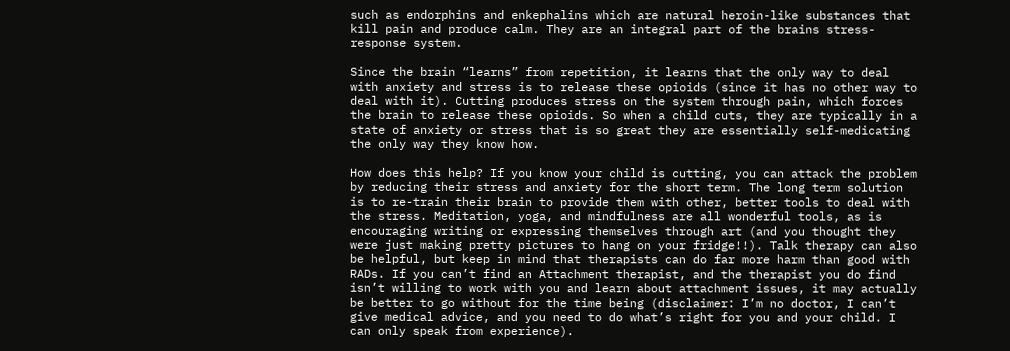such as endorphins and enkephalins which are natural heroin-like substances that kill pain and produce calm. They are an integral part of the brains stress-response system.

Since the brain “learns” from repetition, it learns that the only way to deal with anxiety and stress is to release these opioids (since it has no other way to deal with it). Cutting produces stress on the system through pain, which forces the brain to release these opioids. So when a child cuts, they are typically in a state of anxiety or stress that is so great they are essentially self-medicating the only way they know how.

How does this help? If you know your child is cutting, you can attack the problem by reducing their stress and anxiety for the short term. The long term solution is to re-train their brain to provide them with other, better tools to deal with the stress. Meditation, yoga, and mindfulness are all wonderful tools, as is encouraging writing or expressing themselves through art (and you thought they were just making pretty pictures to hang on your fridge!!). Talk therapy can also be helpful, but keep in mind that therapists can do far more harm than good with RADs. If you can’t find an Attachment therapist, and the therapist you do find isn’t willing to work with you and learn about attachment issues, it may actually be better to go without for the time being (disclaimer: I’m no doctor, I can’t give medical advice, and you need to do what’s right for you and your child. I can only speak from experience).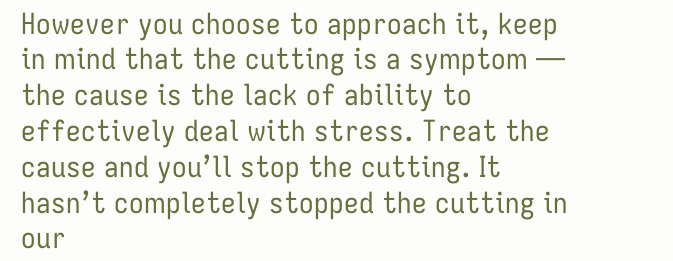However you choose to approach it, keep in mind that the cutting is a symptom — the cause is the lack of ability to effectively deal with stress. Treat the cause and you’ll stop the cutting. It hasn’t completely stopped the cutting in our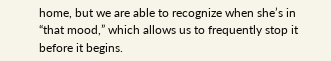home, but we are able to recognize when she’s in “that mood,” which allows us to frequently stop it before it begins.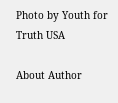Photo by Youth for Truth USA

About Author